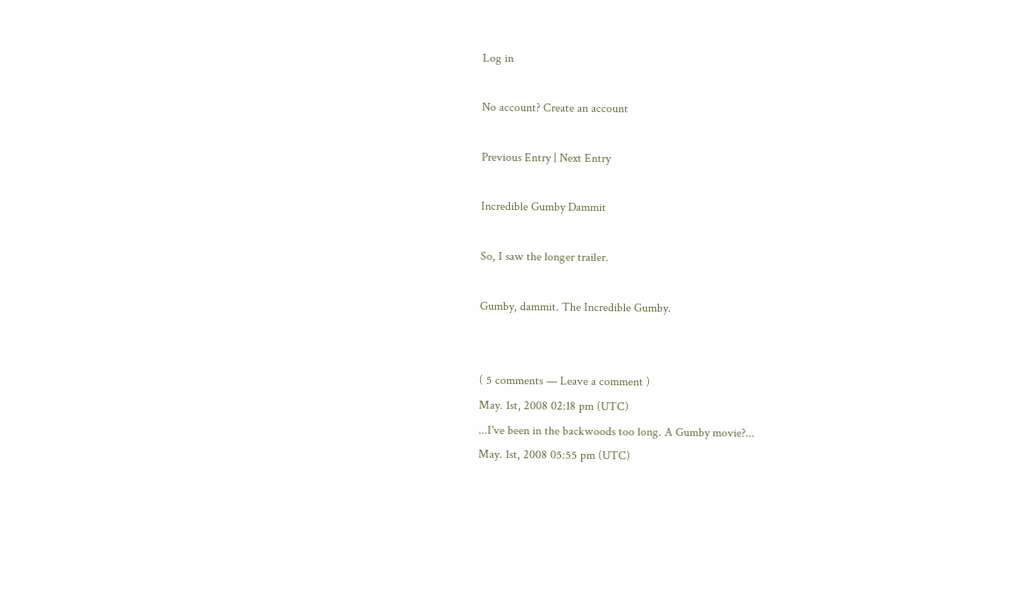Log in

No account? Create an account

Previous Entry | Next Entry

Incredible Gumby Dammit

So, I saw the longer trailer.

Gumby, dammit. The Incredible Gumby.


( 5 comments — Leave a comment )
May. 1st, 2008 02:18 pm (UTC)
...I've been in the backwoods too long. A Gumby movie?...
May. 1st, 2008 05:55 pm (UTC)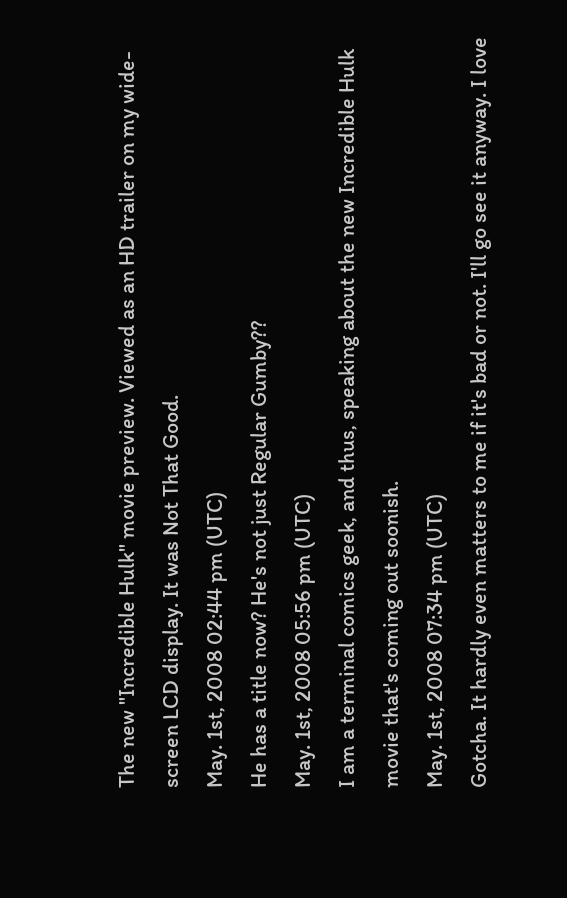The new "Incredible Hulk" movie preview. Viewed as an HD trailer on my wide-screen LCD display. It was Not That Good.
May. 1st, 2008 02:44 pm (UTC)
He has a title now? He's not just Regular Gumby??
May. 1st, 2008 05:56 pm (UTC)
I am a terminal comics geek, and thus, speaking about the new Incredible Hulk movie that's coming out soonish.
May. 1st, 2008 07:34 pm (UTC)
Gotcha. It hardly even matters to me if it's bad or not. I'll go see it anyway. I love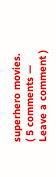superhero movies.
( 5 comments — Leave a comment )